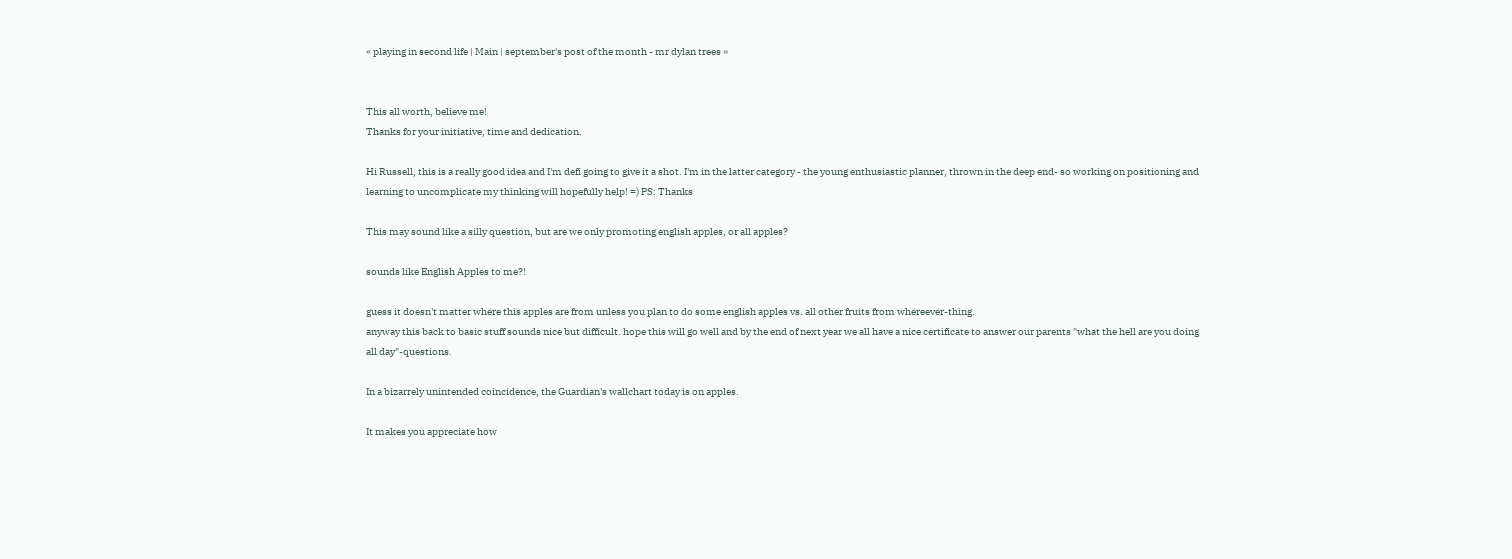« playing in second life | Main | september's post of the month - mr dylan trees »


This all worth, believe me!
Thanks for your initiative, time and dedication.

Hi Russell, this is a really good idea and I'm defi going to give it a shot. I'm in the latter category - the young enthusiastic planner, thrown in the deep end- so working on positioning and learning to uncomplicate my thinking will hopefully help! =) PS: Thanks

This may sound like a silly question, but are we only promoting english apples, or all apples?

sounds like English Apples to me?!

guess it doesn't matter where this apples are from unless you plan to do some english apples vs. all other fruits from whereever-thing.
anyway this back to basic stuff sounds nice but difficult. hope this will go well and by the end of next year we all have a nice certificate to answer our parents "what the hell are you doing all day"-questions.

In a bizarrely unintended coincidence, the Guardian's wallchart today is on apples.

It makes you appreciate how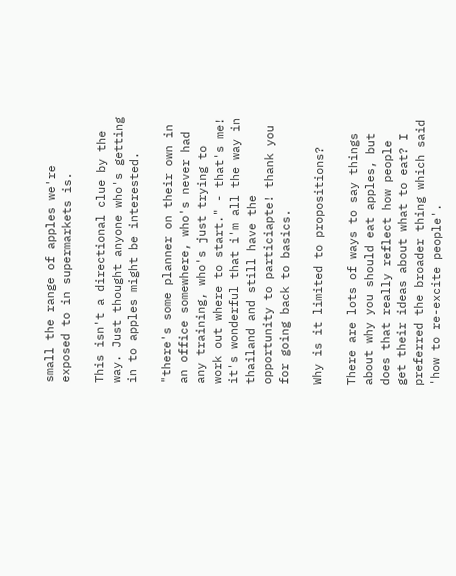small the range of apples we're exposed to in supermarkets is.

This isn't a directional clue by the way. Just thought anyone who's getting in to apples might be interested.

"there's some planner on their own in an office somewhere, who's never had any training, who's just trying to work out where to start." - that's me! it's wonderful that i'm all the way in thailand and still have the opportunity to particiapte! thank you for going back to basics.

Why is it limited to propositions?

There are lots of ways to say things about why you should eat apples, but does that really reflect how people get their ideas about what to eat? I preferred the broader thing which said 'how to re-excite people'.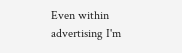Even within advertising I'm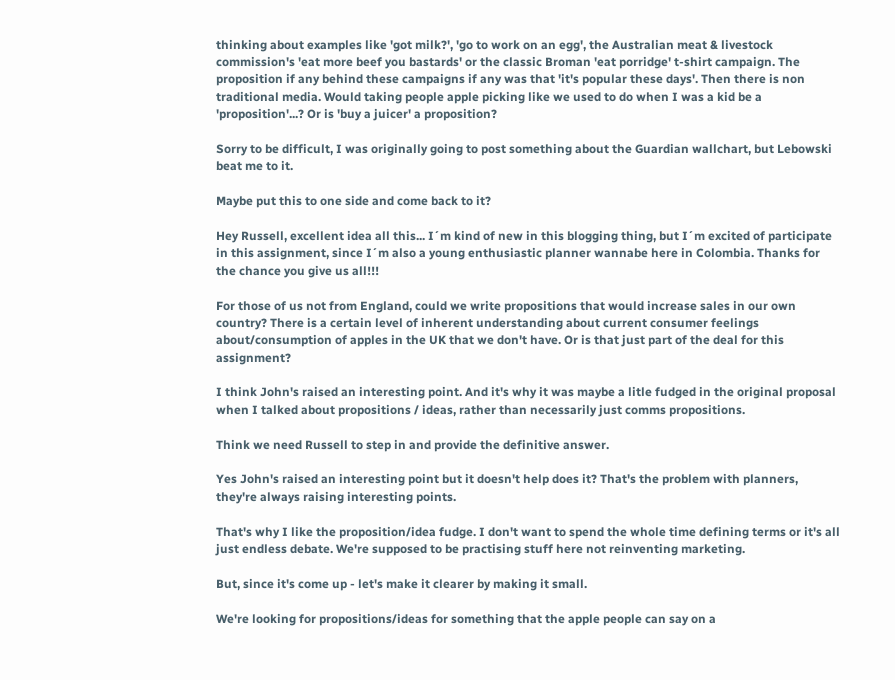thinking about examples like 'got milk?', 'go to work on an egg', the Australian meat & livestock commission's 'eat more beef you bastards' or the classic Broman 'eat porridge' t-shirt campaign. The proposition if any behind these campaigns if any was that 'it's popular these days'. Then there is non traditional media. Would taking people apple picking like we used to do when I was a kid be a 'proposition'...? Or is 'buy a juicer' a proposition?

Sorry to be difficult, I was originally going to post something about the Guardian wallchart, but Lebowski beat me to it.

Maybe put this to one side and come back to it?

Hey Russell, excellent idea all this... I´m kind of new in this blogging thing, but I´m excited of participate in this assignment, since I´m also a young enthusiastic planner wannabe here in Colombia. Thanks for the chance you give us all!!!

For those of us not from England, could we write propositions that would increase sales in our own country? There is a certain level of inherent understanding about current consumer feelings about/consumption of apples in the UK that we don't have. Or is that just part of the deal for this assignment?

I think John's raised an interesting point. And it's why it was maybe a litle fudged in the original proposal when I talked about propositions / ideas, rather than necessarily just comms propositions.

Think we need Russell to step in and provide the definitive answer.

Yes John's raised an interesting point but it doesn't help does it? That's the problem with planners, they're always raising interesting points.

That's why I like the proposition/idea fudge. I don't want to spend the whole time defining terms or it's all just endless debate. We're supposed to be practising stuff here not reinventing marketing.

But, since it's come up - let's make it clearer by making it small.

We're looking for propositions/ideas for something that the apple people can say on a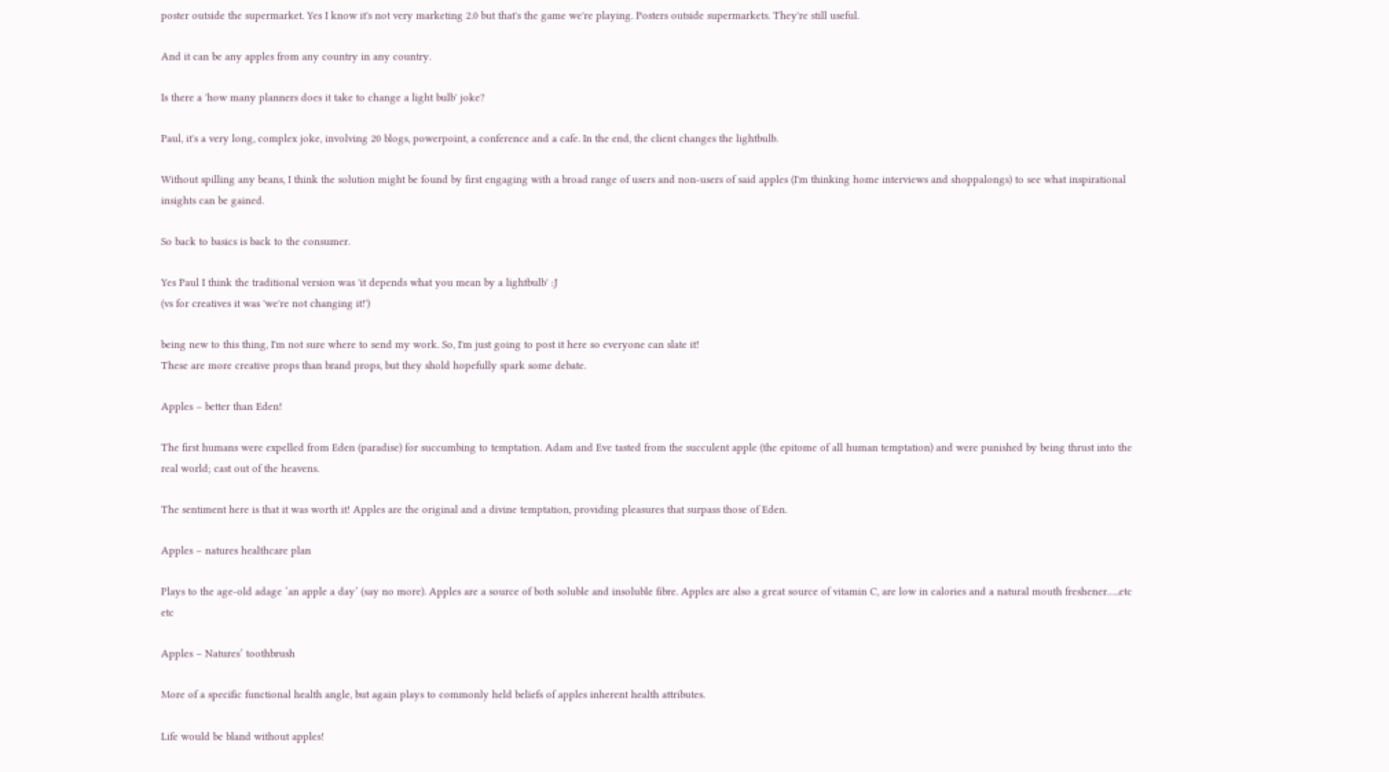poster outside the supermarket. Yes I know it's not very marketing 2.0 but that's the game we're playing. Posters outside supermarkets. They're still useful.

And it can be any apples from any country in any country.

Is there a 'how many planners does it take to change a light bulb' joke?

Paul, it's a very long, complex joke, involving 20 blogs, powerpoint, a conference and a cafe. In the end, the client changes the lightbulb.

Without spilling any beans, I think the solution might be found by first engaging with a broad range of users and non-users of said apples (I'm thinking home interviews and shoppalongs) to see what inspirational insights can be gained.

So back to basics is back to the consumer.

Yes Paul I think the traditional version was 'it depends what you mean by a lightbulb' :J
(vs for creatives it was 'we're not changing it!')

being new to this thing, I'm not sure where to send my work. So, I'm just going to post it here so everyone can slate it!
These are more creative props than brand props, but they shold hopefully spark some debate.

Apples – better than Eden!

The first humans were expelled from Eden (paradise) for succumbing to temptation. Adam and Eve tasted from the succulent apple (the epitome of all human temptation) and were punished by being thrust into the real world; cast out of the heavens.

The sentiment here is that it was worth it! Apples are the original and a divine temptation, providing pleasures that surpass those of Eden.

Apples – natures healthcare plan

Plays to the age-old adage ‘an apple a day’ (say no more). Apples are a source of both soluble and insoluble fibre. Apples are also a great source of vitamin C, are low in calories and a natural mouth freshener…..etc etc

Apples – Natures’ toothbrush

More of a specific functional health angle, but again plays to commonly held beliefs of apples inherent health attributes.

Life would be bland without apples!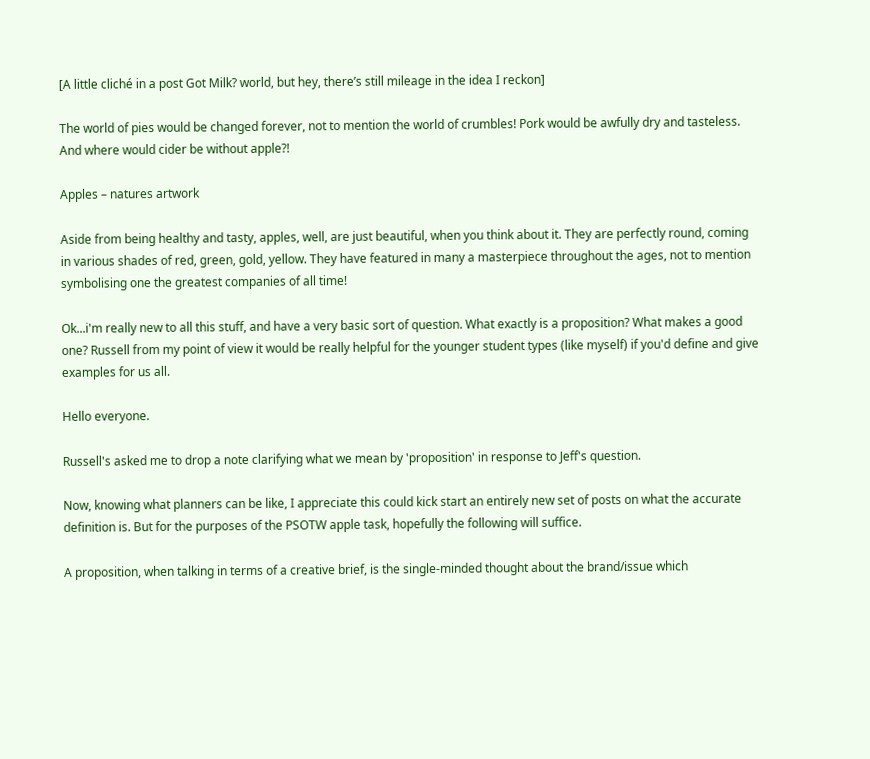[A little cliché in a post Got Milk? world, but hey, there’s still mileage in the idea I reckon]

The world of pies would be changed forever, not to mention the world of crumbles! Pork would be awfully dry and tasteless. And where would cider be without apple?!

Apples – natures artwork

Aside from being healthy and tasty, apples, well, are just beautiful, when you think about it. They are perfectly round, coming in various shades of red, green, gold, yellow. They have featured in many a masterpiece throughout the ages, not to mention symbolising one the greatest companies of all time!

Ok...i'm really new to all this stuff, and have a very basic sort of question. What exactly is a proposition? What makes a good one? Russell from my point of view it would be really helpful for the younger student types (like myself) if you'd define and give examples for us all.

Hello everyone.

Russell's asked me to drop a note clarifying what we mean by 'proposition' in response to Jeff's question.

Now, knowing what planners can be like, I appreciate this could kick start an entirely new set of posts on what the accurate definition is. But for the purposes of the PSOTW apple task, hopefully the following will suffice.

A proposition, when talking in terms of a creative brief, is the single-minded thought about the brand/issue which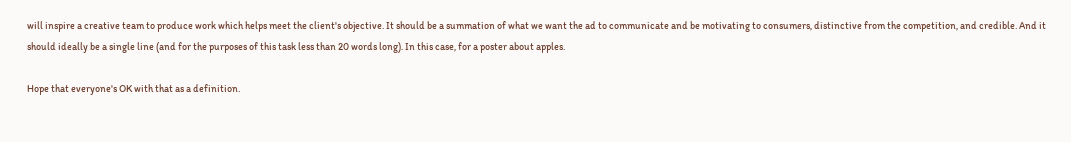will inspire a creative team to produce work which helps meet the client's objective. It should be a summation of what we want the ad to communicate and be motivating to consumers, distinctive from the competition, and credible. And it should ideally be a single line (and for the purposes of this task less than 20 words long). In this case, for a poster about apples.

Hope that everyone's OK with that as a definition.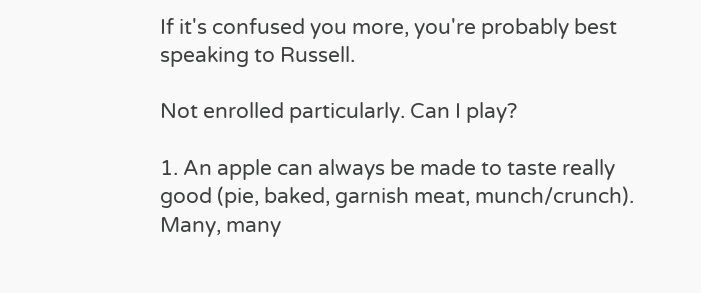If it's confused you more, you're probably best speaking to Russell.

Not enrolled particularly. Can I play?

1. An apple can always be made to taste really good (pie, baked, garnish meat, munch/crunch). Many, many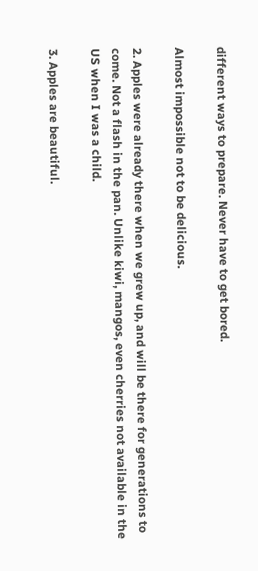different ways to prepare. Never have to get bored.

Almost impossible not to be delicious.

2. Apples were already there when we grew up, and will be there for generations to come. Not a flash in the pan. Unlike kiwi, mangos, even cherries not available in the US when I was a child.

3. Apples are beautiful.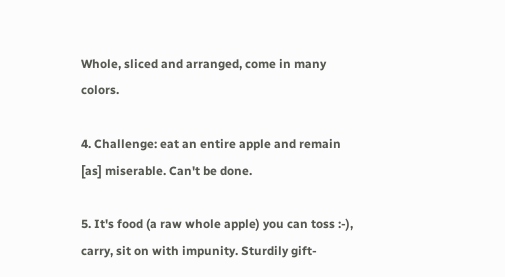Whole, sliced and arranged, come in many colors.

4. Challenge: eat an entire apple and remain [as] miserable. Can't be done.

5. It's food (a raw whole apple) you can toss :-), carry, sit on with impunity. Sturdily gift-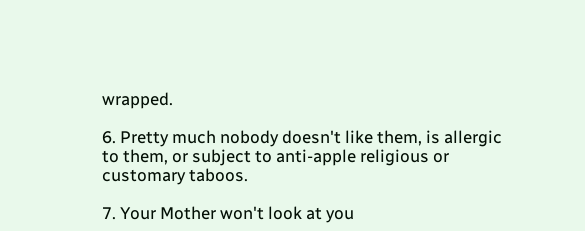wrapped.

6. Pretty much nobody doesn't like them, is allergic to them, or subject to anti-apple religious or customary taboos.

7. Your Mother won't look at you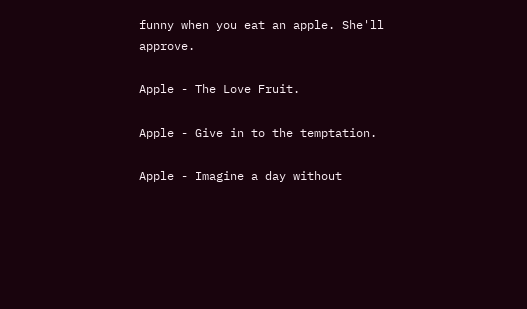funny when you eat an apple. She'll approve.

Apple - The Love Fruit.

Apple - Give in to the temptation.

Apple - Imagine a day without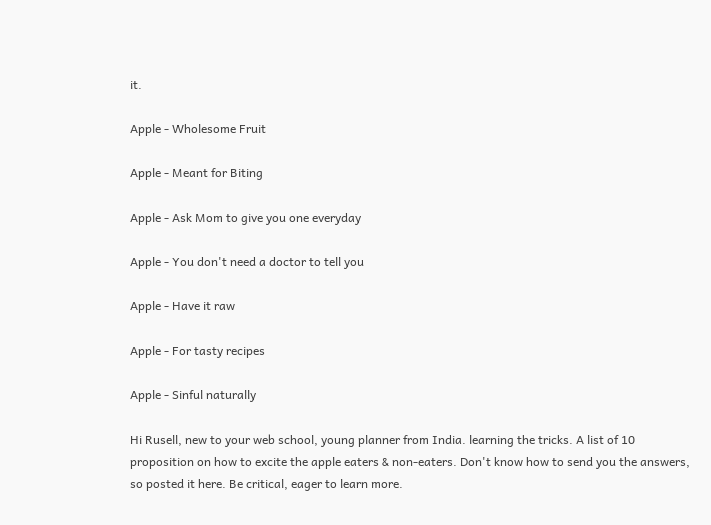it.

Apple - Wholesome Fruit

Apple - Meant for Biting

Apple - Ask Mom to give you one everyday

Apple - You don't need a doctor to tell you

Apple - Have it raw

Apple - For tasty recipes

Apple - Sinful naturally

Hi Rusell, new to your web school, young planner from India. learning the tricks. A list of 10 proposition on how to excite the apple eaters & non-eaters. Don't know how to send you the answers, so posted it here. Be critical, eager to learn more.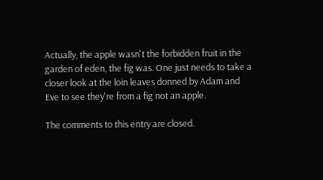Actually, the apple wasn't the forbidden fruit in the garden of eden, the fig was. One just needs to take a closer look at the loin leaves donned by Adam and Eve to see they're from a fig not an apple.

The comments to this entry are closed.